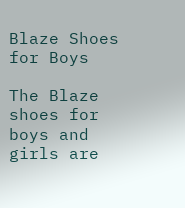Blaze Shoes for Boys

The Blaze shoes for boys and girls are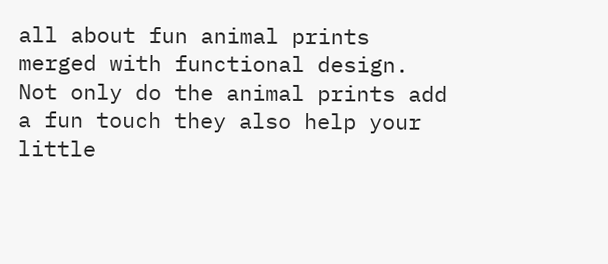all about fun animal prints merged with functional design. Not only do the animal prints add a fun touch they also help your little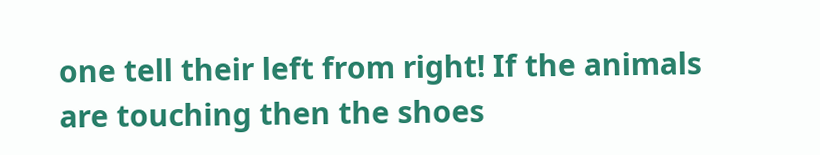one tell their left from right! If the animals are touching then the shoes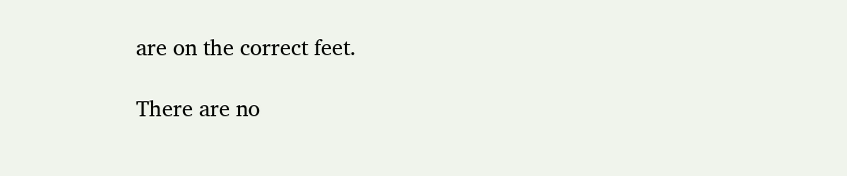are on the correct feet.

There are no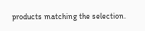products matching the selection.